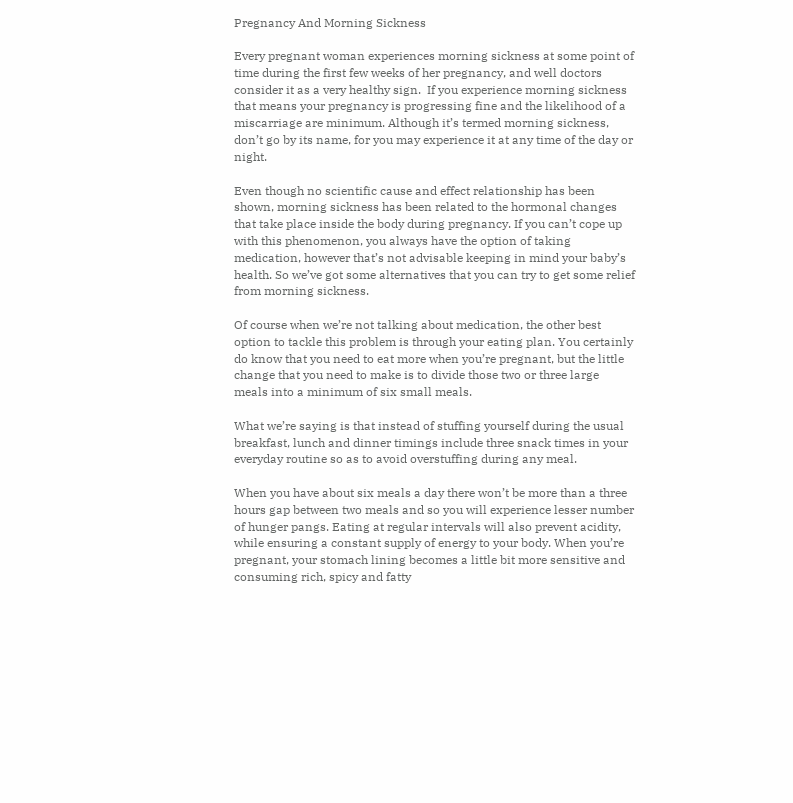Pregnancy And Morning Sickness

Every pregnant woman experiences morning sickness at some point of time during the first few weeks of her pregnancy, and well doctors consider it as a very healthy sign.  If you experience morning sickness that means your pregnancy is progressing fine and the likelihood of a miscarriage are minimum. Although it’s termed morning sickness, don’t go by its name, for you may experience it at any time of the day or night.

Even though no scientific cause and effect relationship has been shown, morning sickness has been related to the hormonal changes that take place inside the body during pregnancy. If you can’t cope up with this phenomenon, you always have the option of taking medication, however that’s not advisable keeping in mind your baby’s health. So we’ve got some alternatives that you can try to get some relief from morning sickness.

Of course when we’re not talking about medication, the other best option to tackle this problem is through your eating plan. You certainly do know that you need to eat more when you’re pregnant, but the little change that you need to make is to divide those two or three large meals into a minimum of six small meals.

What we’re saying is that instead of stuffing yourself during the usual breakfast, lunch and dinner timings include three snack times in your everyday routine so as to avoid overstuffing during any meal.

When you have about six meals a day there won’t be more than a three hours gap between two meals and so you will experience lesser number of hunger pangs. Eating at regular intervals will also prevent acidity, while ensuring a constant supply of energy to your body. When you’re pregnant, your stomach lining becomes a little bit more sensitive and consuming rich, spicy and fatty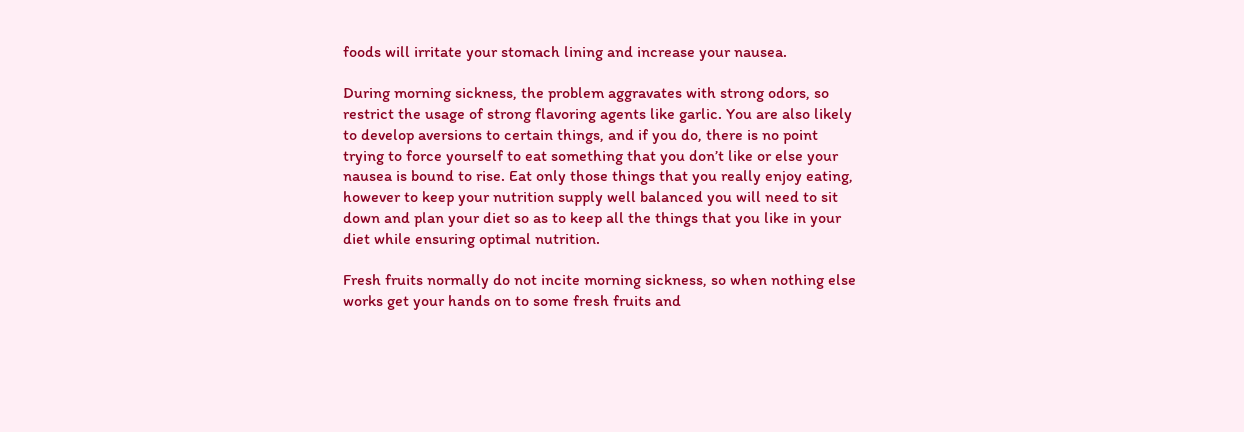foods will irritate your stomach lining and increase your nausea.

During morning sickness, the problem aggravates with strong odors, so restrict the usage of strong flavoring agents like garlic. You are also likely to develop aversions to certain things, and if you do, there is no point trying to force yourself to eat something that you don’t like or else your nausea is bound to rise. Eat only those things that you really enjoy eating, however to keep your nutrition supply well balanced you will need to sit down and plan your diet so as to keep all the things that you like in your diet while ensuring optimal nutrition.

Fresh fruits normally do not incite morning sickness, so when nothing else works get your hands on to some fresh fruits and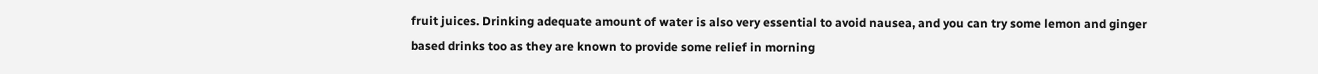fruit juices. Drinking adequate amount of water is also very essential to avoid nausea, and you can try some lemon and ginger based drinks too as they are known to provide some relief in morning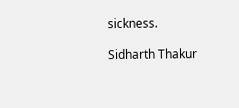sickness.

Sidharth Thakur